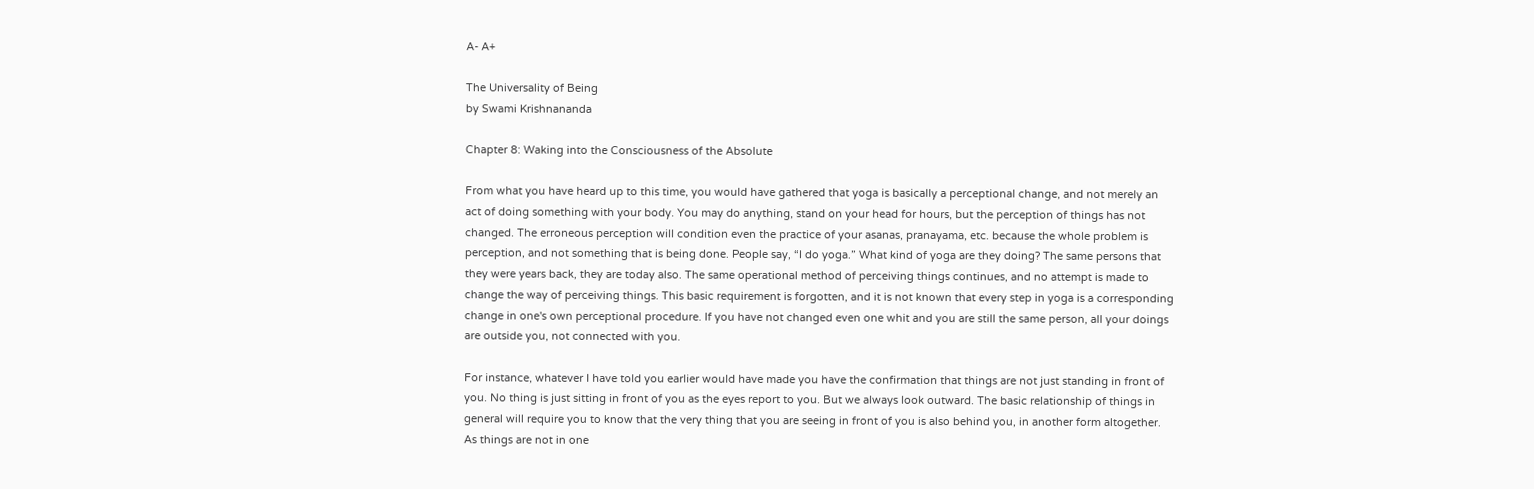A- A+

The Universality of Being
by Swami Krishnananda

Chapter 8: Waking into the Consciousness of the Absolute

From what you have heard up to this time, you would have gathered that yoga is basically a perceptional change, and not merely an act of doing something with your body. You may do anything, stand on your head for hours, but the perception of things has not changed. The erroneous perception will condition even the practice of your asanas, pranayama, etc. because the whole problem is perception, and not something that is being done. People say, “I do yoga.” What kind of yoga are they doing? The same persons that they were years back, they are today also. The same operational method of perceiving things continues, and no attempt is made to change the way of perceiving things. This basic requirement is forgotten, and it is not known that every step in yoga is a corresponding change in one's own perceptional procedure. If you have not changed even one whit and you are still the same person, all your doings are outside you, not connected with you.

For instance, whatever I have told you earlier would have made you have the confirmation that things are not just standing in front of you. No thing is just sitting in front of you as the eyes report to you. But we always look outward. The basic relationship of things in general will require you to know that the very thing that you are seeing in front of you is also behind you, in another form altogether. As things are not in one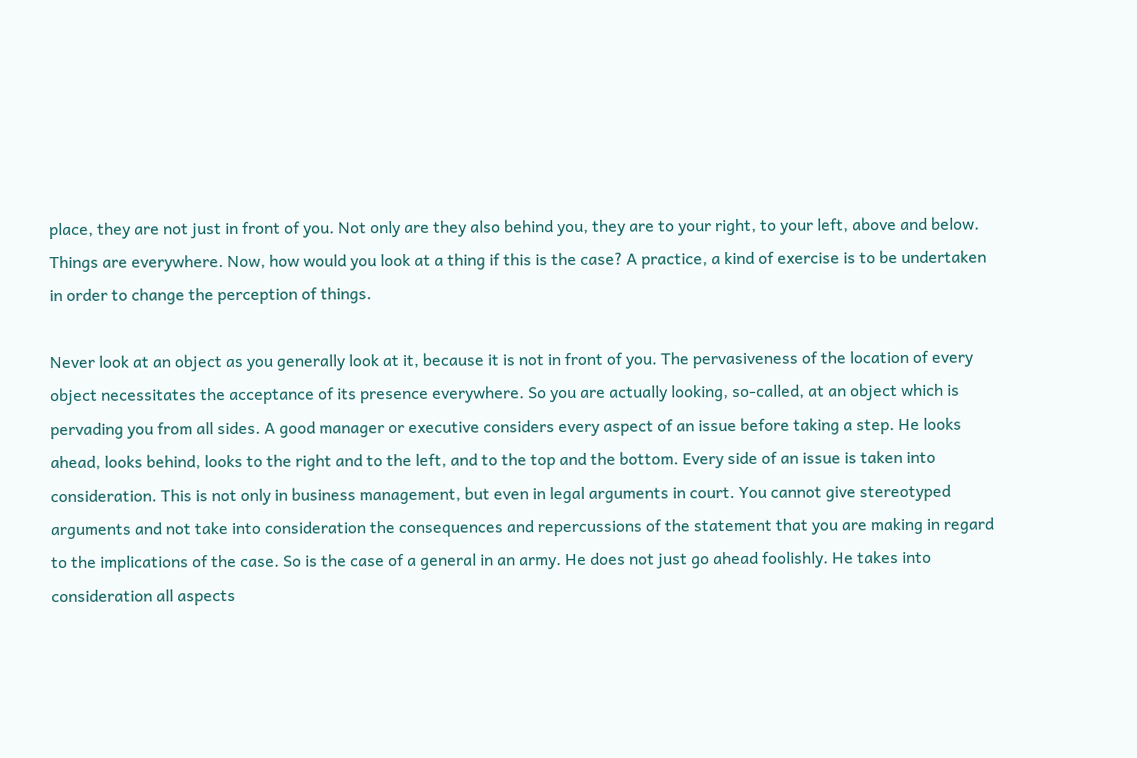place, they are not just in front of you. Not only are they also behind you, they are to your right, to your left, above and below. Things are everywhere. Now, how would you look at a thing if this is the case? A practice, a kind of exercise is to be undertaken in order to change the perception of things.

Never look at an object as you generally look at it, because it is not in front of you. The pervasiveness of the location of every object necessitates the acceptance of its presence everywhere. So you are actually looking, so-called, at an object which is pervading you from all sides. A good manager or executive considers every aspect of an issue before taking a step. He looks ahead, looks behind, looks to the right and to the left, and to the top and the bottom. Every side of an issue is taken into consideration. This is not only in business management, but even in legal arguments in court. You cannot give stereotyped arguments and not take into consideration the consequences and repercussions of the statement that you are making in regard to the implications of the case. So is the case of a general in an army. He does not just go ahead foolishly. He takes into consideration all aspects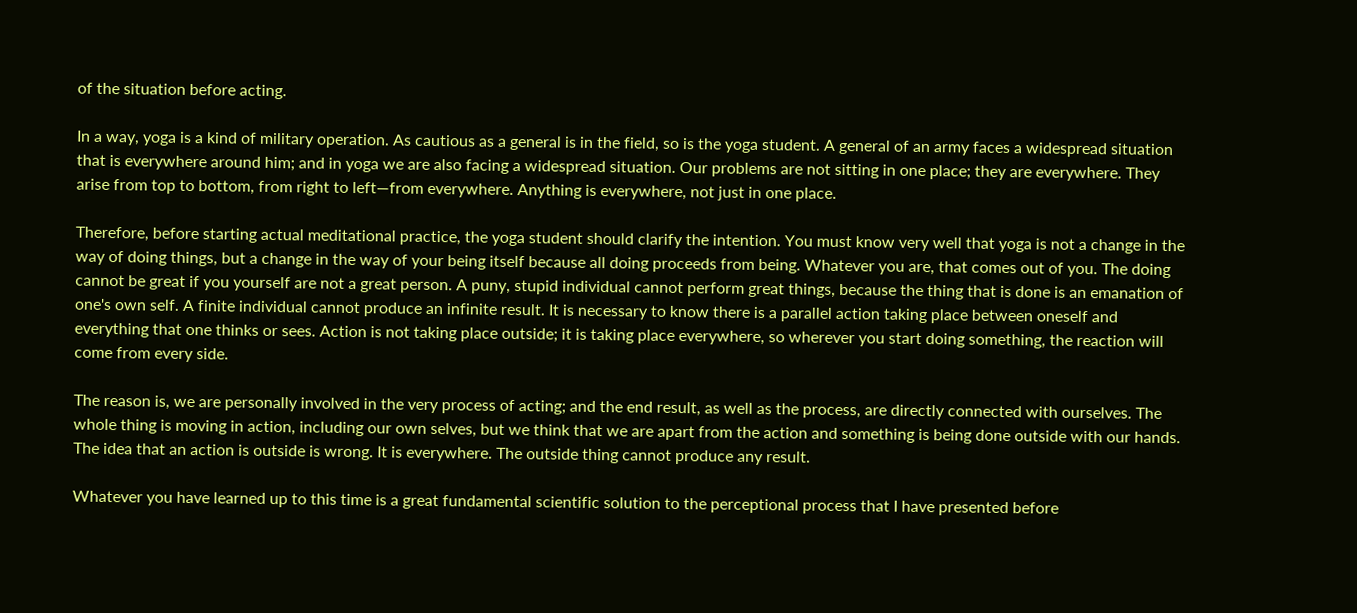of the situation before acting.

In a way, yoga is a kind of military operation. As cautious as a general is in the field, so is the yoga student. A general of an army faces a widespread situation that is everywhere around him; and in yoga we are also facing a widespread situation. Our problems are not sitting in one place; they are everywhere. They arise from top to bottom, from right to left—from everywhere. Anything is everywhere, not just in one place.

Therefore, before starting actual meditational practice, the yoga student should clarify the intention. You must know very well that yoga is not a change in the way of doing things, but a change in the way of your being itself because all doing proceeds from being. Whatever you are, that comes out of you. The doing cannot be great if you yourself are not a great person. A puny, stupid individual cannot perform great things, because the thing that is done is an emanation of one's own self. A finite individual cannot produce an infinite result. It is necessary to know there is a parallel action taking place between oneself and everything that one thinks or sees. Action is not taking place outside; it is taking place everywhere, so wherever you start doing something, the reaction will come from every side.

The reason is, we are personally involved in the very process of acting; and the end result, as well as the process, are directly connected with ourselves. The whole thing is moving in action, including our own selves, but we think that we are apart from the action and something is being done outside with our hands. The idea that an action is outside is wrong. It is everywhere. The outside thing cannot produce any result.

Whatever you have learned up to this time is a great fundamental scientific solution to the perceptional process that I have presented before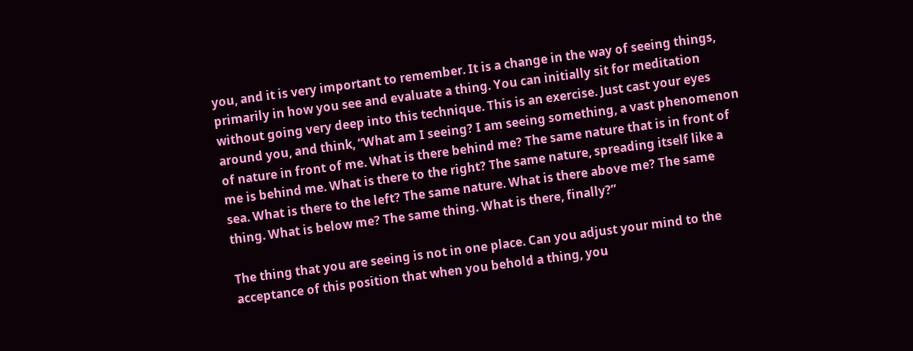you, and it is very important to remember. It is a change in the way of seeing things, primarily in how you see and evaluate a thing. You can initially sit for meditation without going very deep into this technique. This is an exercise. Just cast your eyes around you, and think, “What am I seeing? I am seeing something, a vast phenomenon of nature in front of me. What is there behind me? The same nature that is in front of me is behind me. What is there to the right? The same nature, spreading itself like a sea. What is there to the left? The same nature. What is there above me? The same thing. What is below me? The same thing. What is there, finally?”

The thing that you are seeing is not in one place. Can you adjust your mind to the acceptance of this position that when you behold a thing, you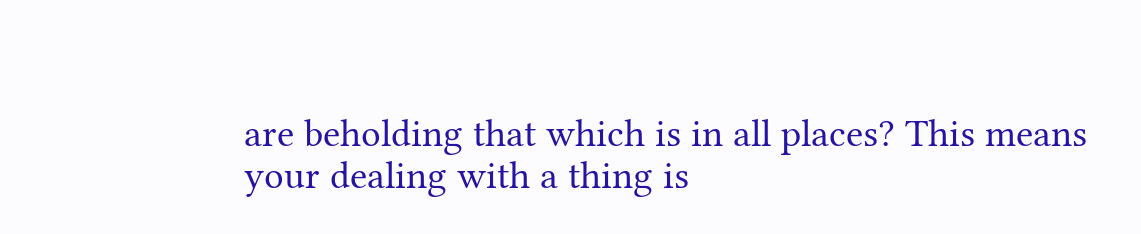are beholding that which is in all places? This means your dealing with a thing is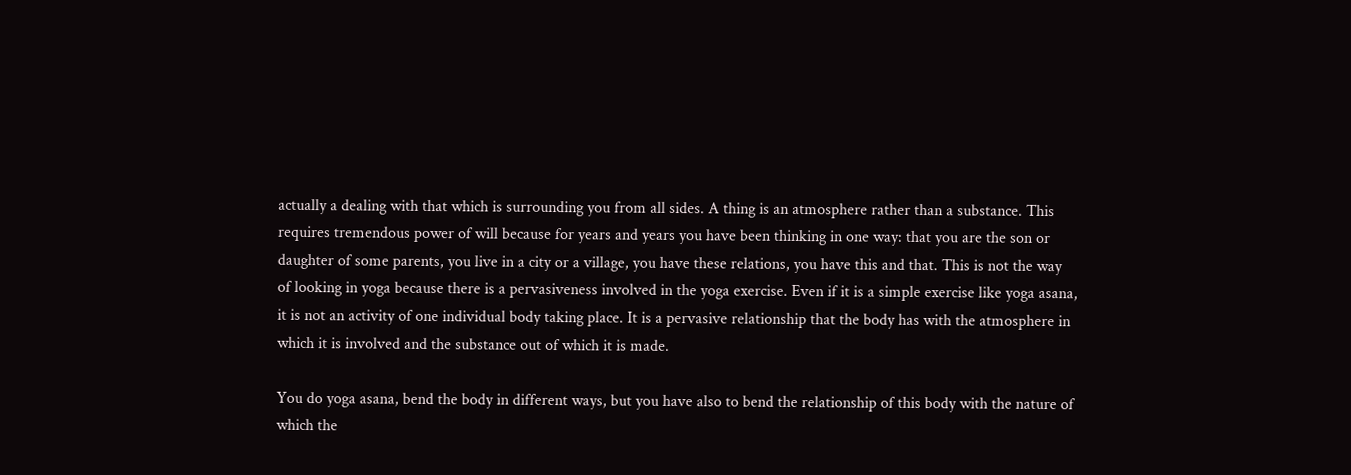actually a dealing with that which is surrounding you from all sides. A thing is an atmosphere rather than a substance. This requires tremendous power of will because for years and years you have been thinking in one way: that you are the son or daughter of some parents, you live in a city or a village, you have these relations, you have this and that. This is not the way of looking in yoga because there is a pervasiveness involved in the yoga exercise. Even if it is a simple exercise like yoga asana, it is not an activity of one individual body taking place. It is a pervasive relationship that the body has with the atmosphere in which it is involved and the substance out of which it is made.

You do yoga asana, bend the body in different ways, but you have also to bend the relationship of this body with the nature of which the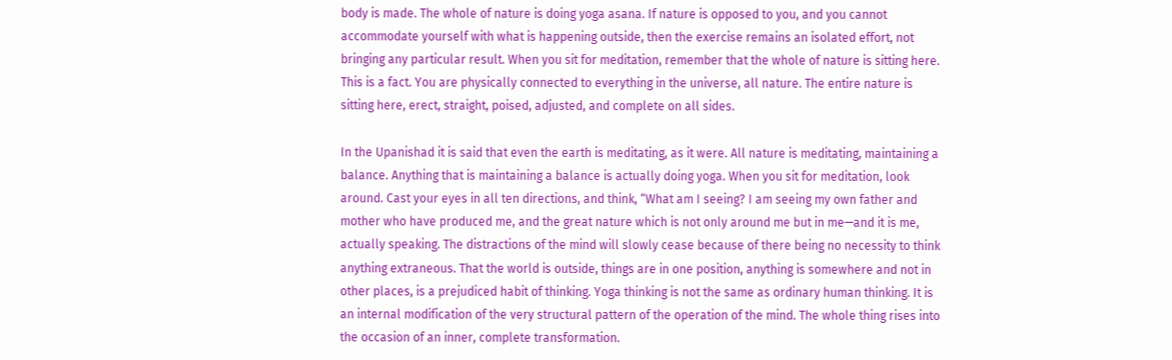body is made. The whole of nature is doing yoga asana. If nature is opposed to you, and you cannot accommodate yourself with what is happening outside, then the exercise remains an isolated effort, not bringing any particular result. When you sit for meditation, remember that the whole of nature is sitting here. This is a fact. You are physically connected to everything in the universe, all nature. The entire nature is sitting here, erect, straight, poised, adjusted, and complete on all sides.

In the Upanishad it is said that even the earth is meditating, as it were. All nature is meditating, maintaining a balance. Anything that is maintaining a balance is actually doing yoga. When you sit for meditation, look around. Cast your eyes in all ten directions, and think, “What am I seeing? I am seeing my own father and mother who have produced me, and the great nature which is not only around me but in me—and it is me, actually speaking. The distractions of the mind will slowly cease because of there being no necessity to think anything extraneous. That the world is outside, things are in one position, anything is somewhere and not in other places, is a prejudiced habit of thinking. Yoga thinking is not the same as ordinary human thinking. It is an internal modification of the very structural pattern of the operation of the mind. The whole thing rises into the occasion of an inner, complete transformation.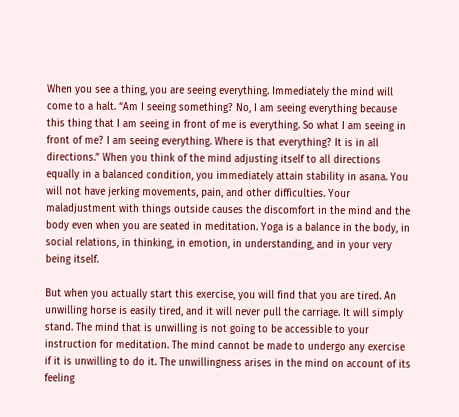When you see a thing, you are seeing everything. Immediately the mind will come to a halt. “Am I seeing something? No, I am seeing everything because this thing that I am seeing in front of me is everything. So what I am seeing in front of me? I am seeing everything. Where is that everything? It is in all directions.” When you think of the mind adjusting itself to all directions equally in a balanced condition, you immediately attain stability in asana. You will not have jerking movements, pain, and other difficulties. Your maladjustment with things outside causes the discomfort in the mind and the body even when you are seated in meditation. Yoga is a balance in the body, in social relations, in thinking, in emotion, in understanding, and in your very being itself.

But when you actually start this exercise, you will find that you are tired. An unwilling horse is easily tired, and it will never pull the carriage. It will simply stand. The mind that is unwilling is not going to be accessible to your instruction for meditation. The mind cannot be made to undergo any exercise if it is unwilling to do it. The unwillingness arises in the mind on account of its feeling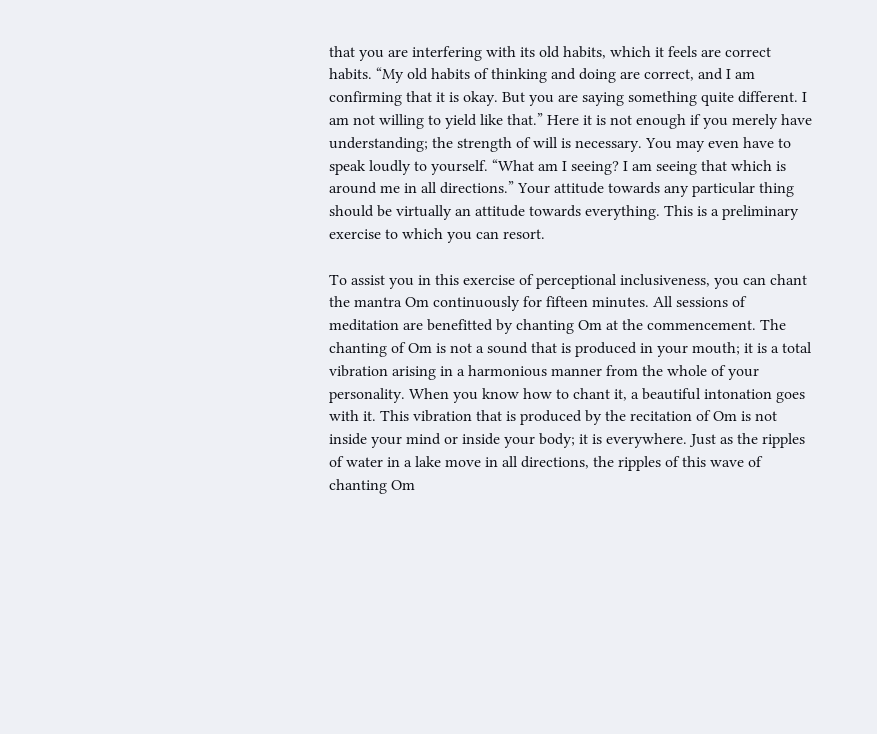that you are interfering with its old habits, which it feels are correct habits. “My old habits of thinking and doing are correct, and I am confirming that it is okay. But you are saying something quite different. I am not willing to yield like that.” Here it is not enough if you merely have understanding; the strength of will is necessary. You may even have to speak loudly to yourself. “What am I seeing? I am seeing that which is around me in all directions.” Your attitude towards any particular thing should be virtually an attitude towards everything. This is a preliminary exercise to which you can resort.

To assist you in this exercise of perceptional inclusiveness, you can chant the mantra Om continuously for fifteen minutes. All sessions of meditation are benefitted by chanting Om at the commencement. The chanting of Om is not a sound that is produced in your mouth; it is a total vibration arising in a harmonious manner from the whole of your personality. When you know how to chant it, a beautiful intonation goes with it. This vibration that is produced by the recitation of Om is not inside your mind or inside your body; it is everywhere. Just as the ripples of water in a lake move in all directions, the ripples of this wave of chanting Om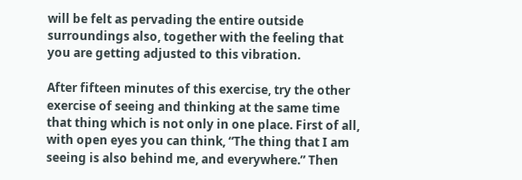will be felt as pervading the entire outside surroundings also, together with the feeling that you are getting adjusted to this vibration.

After fifteen minutes of this exercise, try the other exercise of seeing and thinking at the same time that thing which is not only in one place. First of all, with open eyes you can think, “The thing that I am seeing is also behind me, and everywhere.” Then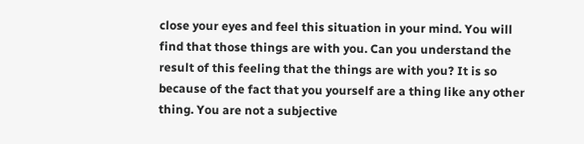close your eyes and feel this situation in your mind. You will find that those things are with you. Can you understand the result of this feeling that the things are with you? It is so because of the fact that you yourself are a thing like any other thing. You are not a subjective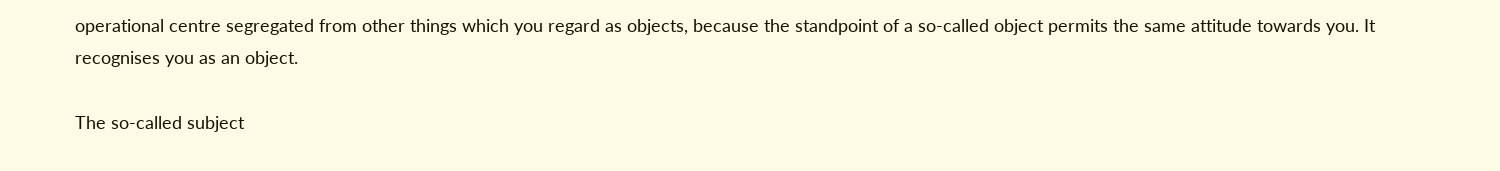operational centre segregated from other things which you regard as objects, because the standpoint of a so-called object permits the same attitude towards you. It recognises you as an object.

The so-called subject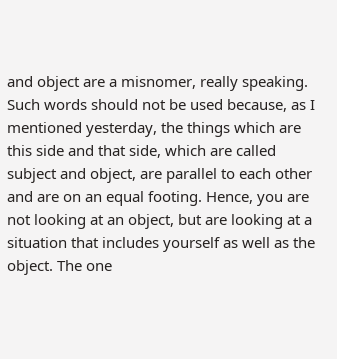and object are a misnomer, really speaking. Such words should not be used because, as I mentioned yesterday, the things which are this side and that side, which are called subject and object, are parallel to each other and are on an equal footing. Hence, you are not looking at an object, but are looking at a situation that includes yourself as well as the object. The one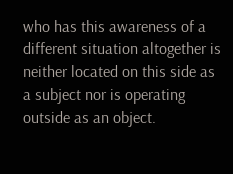who has this awareness of a different situation altogether is neither located on this side as a subject nor is operating outside as an object.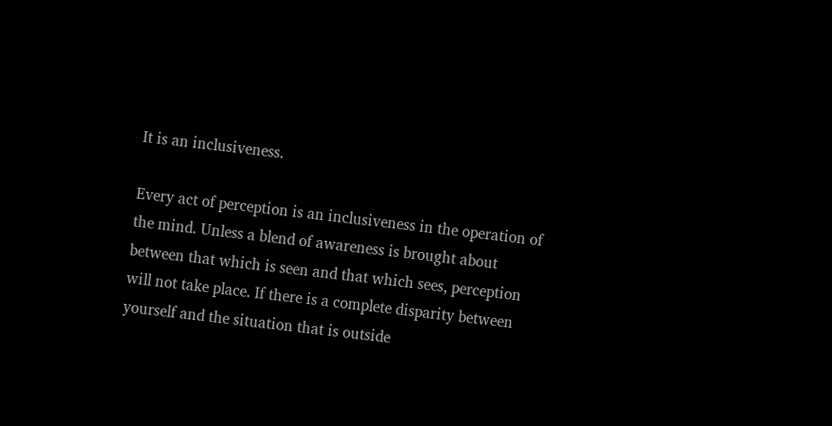It is an inclusiveness.

Every act of perception is an inclusiveness in the operation of the mind. Unless a blend of awareness is brought about between that which is seen and that which sees, perception will not take place. If there is a complete disparity between yourself and the situation that is outside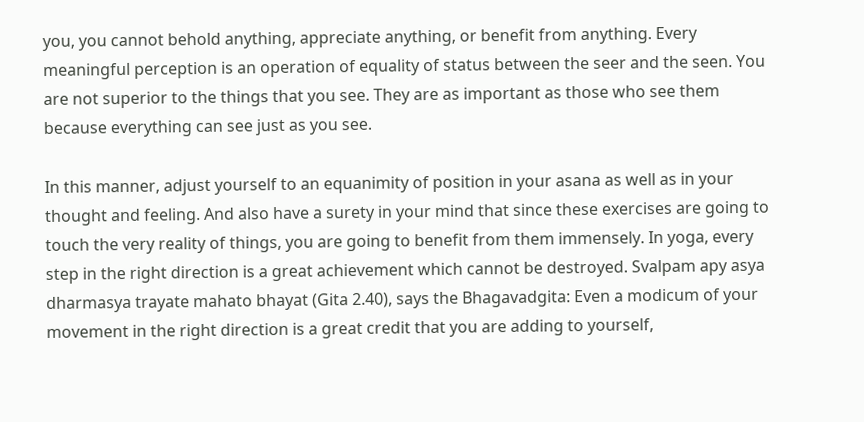you, you cannot behold anything, appreciate anything, or benefit from anything. Every meaningful perception is an operation of equality of status between the seer and the seen. You are not superior to the things that you see. They are as important as those who see them because everything can see just as you see.

In this manner, adjust yourself to an equanimity of position in your asana as well as in your thought and feeling. And also have a surety in your mind that since these exercises are going to touch the very reality of things, you are going to benefit from them immensely. In yoga, every step in the right direction is a great achievement which cannot be destroyed. Svalpam apy asya dharmasya trayate mahato bhayat (Gita 2.40), says the Bhagavadgita: Even a modicum of your movement in the right direction is a great credit that you are adding to yourself,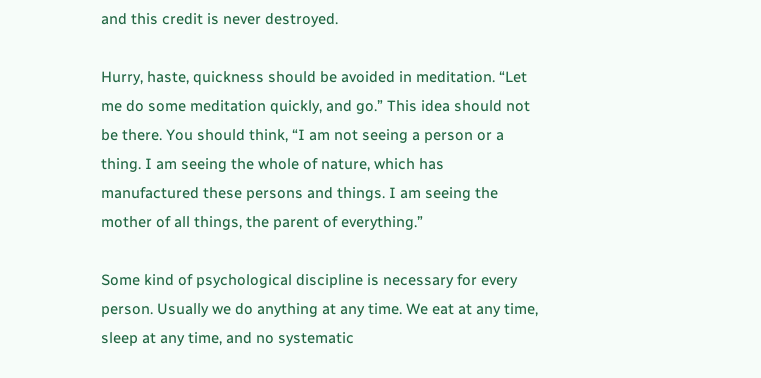and this credit is never destroyed.

Hurry, haste, quickness should be avoided in meditation. “Let me do some meditation quickly, and go.” This idea should not be there. You should think, “I am not seeing a person or a thing. I am seeing the whole of nature, which has manufactured these persons and things. I am seeing the mother of all things, the parent of everything.”

Some kind of psychological discipline is necessary for every person. Usually we do anything at any time. We eat at any time, sleep at any time, and no systematic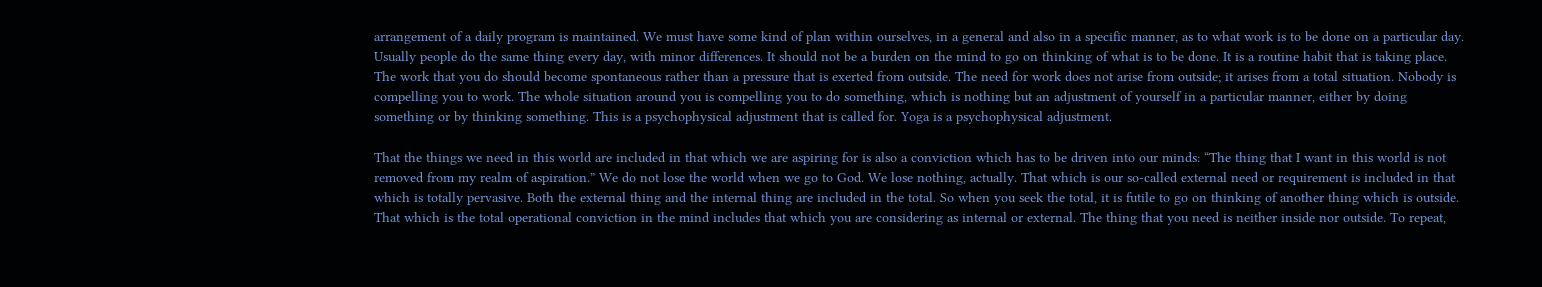arrangement of a daily program is maintained. We must have some kind of plan within ourselves, in a general and also in a specific manner, as to what work is to be done on a particular day. Usually people do the same thing every day, with minor differences. It should not be a burden on the mind to go on thinking of what is to be done. It is a routine habit that is taking place. The work that you do should become spontaneous rather than a pressure that is exerted from outside. The need for work does not arise from outside; it arises from a total situation. Nobody is compelling you to work. The whole situation around you is compelling you to do something, which is nothing but an adjustment of yourself in a particular manner, either by doing something or by thinking something. This is a psychophysical adjustment that is called for. Yoga is a psychophysical adjustment.

That the things we need in this world are included in that which we are aspiring for is also a conviction which has to be driven into our minds: “The thing that I want in this world is not removed from my realm of aspiration.” We do not lose the world when we go to God. We lose nothing, actually. That which is our so-called external need or requirement is included in that which is totally pervasive. Both the external thing and the internal thing are included in the total. So when you seek the total, it is futile to go on thinking of another thing which is outside. That which is the total operational conviction in the mind includes that which you are considering as internal or external. The thing that you need is neither inside nor outside. To repeat,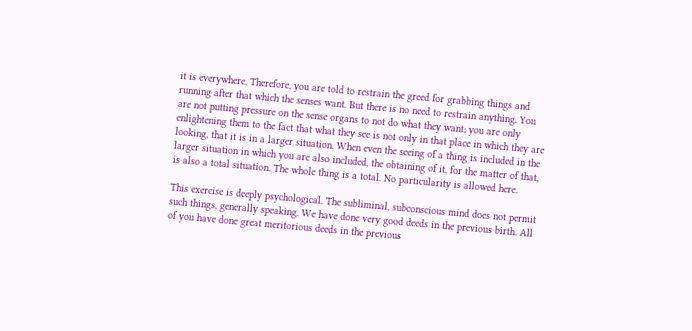it is everywhere. Therefore, you are told to restrain the greed for grabbing things and running after that which the senses want. But there is no need to restrain anything. You are not putting pressure on the sense organs to not do what they want; you are only enlightening them to the fact that what they see is not only in that place in which they are looking, that it is in a larger situation. When even the seeing of a thing is included in the larger situation in which you are also included, the obtaining of it, for the matter of that, is also a total situation. The whole thing is a total. No particularity is allowed here.

This exercise is deeply psychological. The subliminal, subconscious mind does not permit such things, generally speaking. We have done very good deeds in the previous birth. All of you have done great meritorious deeds in the previous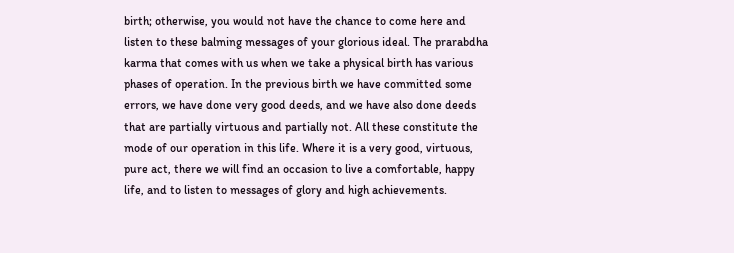birth; otherwise, you would not have the chance to come here and listen to these balming messages of your glorious ideal. The prarabdha karma that comes with us when we take a physical birth has various phases of operation. In the previous birth we have committed some errors, we have done very good deeds, and we have also done deeds that are partially virtuous and partially not. All these constitute the mode of our operation in this life. Where it is a very good, virtuous, pure act, there we will find an occasion to live a comfortable, happy life, and to listen to messages of glory and high achievements.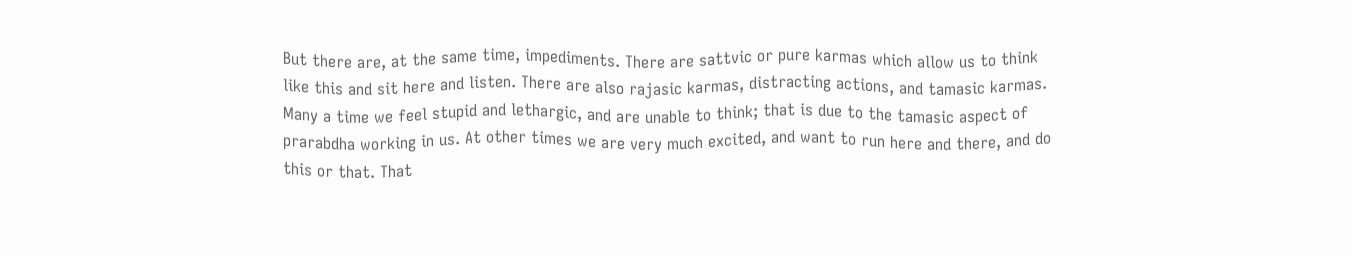But there are, at the same time, impediments. There are sattvic or pure karmas which allow us to think like this and sit here and listen. There are also rajasic karmas, distracting actions, and tamasic karmas. Many a time we feel stupid and lethargic, and are unable to think; that is due to the tamasic aspect of prarabdha working in us. At other times we are very much excited, and want to run here and there, and do this or that. That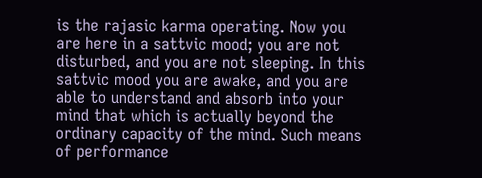is the rajasic karma operating. Now you are here in a sattvic mood; you are not disturbed, and you are not sleeping. In this sattvic mood you are awake, and you are able to understand and absorb into your mind that which is actually beyond the ordinary capacity of the mind. Such means of performance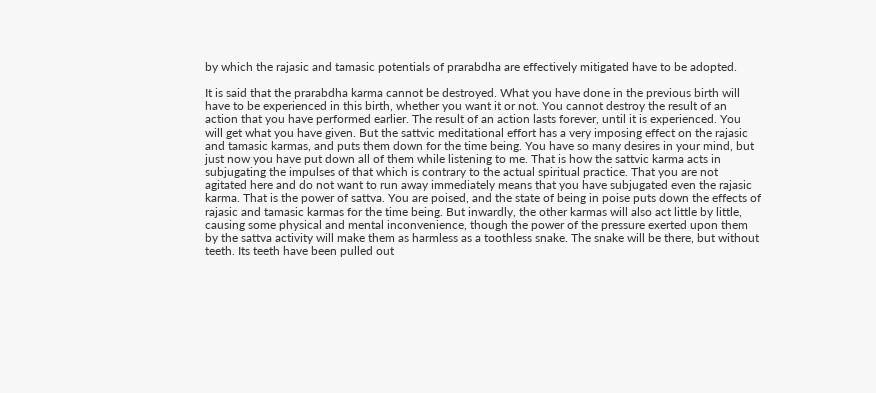by which the rajasic and tamasic potentials of prarabdha are effectively mitigated have to be adopted.

It is said that the prarabdha karma cannot be destroyed. What you have done in the previous birth will have to be experienced in this birth, whether you want it or not. You cannot destroy the result of an action that you have performed earlier. The result of an action lasts forever, until it is experienced. You will get what you have given. But the sattvic meditational effort has a very imposing effect on the rajasic and tamasic karmas, and puts them down for the time being. You have so many desires in your mind, but just now you have put down all of them while listening to me. That is how the sattvic karma acts in subjugating the impulses of that which is contrary to the actual spiritual practice. That you are not agitated here and do not want to run away immediately means that you have subjugated even the rajasic karma. That is the power of sattva. You are poised, and the state of being in poise puts down the effects of rajasic and tamasic karmas for the time being. But inwardly, the other karmas will also act little by little, causing some physical and mental inconvenience, though the power of the pressure exerted upon them by the sattva activity will make them as harmless as a toothless snake. The snake will be there, but without teeth. Its teeth have been pulled out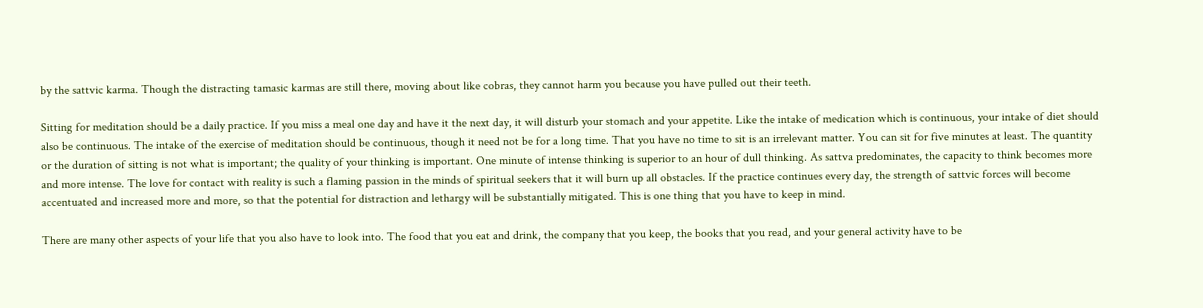by the sattvic karma. Though the distracting tamasic karmas are still there, moving about like cobras, they cannot harm you because you have pulled out their teeth.

Sitting for meditation should be a daily practice. If you miss a meal one day and have it the next day, it will disturb your stomach and your appetite. Like the intake of medication which is continuous, your intake of diet should also be continuous. The intake of the exercise of meditation should be continuous, though it need not be for a long time. That you have no time to sit is an irrelevant matter. You can sit for five minutes at least. The quantity or the duration of sitting is not what is important; the quality of your thinking is important. One minute of intense thinking is superior to an hour of dull thinking. As sattva predominates, the capacity to think becomes more and more intense. The love for contact with reality is such a flaming passion in the minds of spiritual seekers that it will burn up all obstacles. If the practice continues every day, the strength of sattvic forces will become accentuated and increased more and more, so that the potential for distraction and lethargy will be substantially mitigated. This is one thing that you have to keep in mind.

There are many other aspects of your life that you also have to look into. The food that you eat and drink, the company that you keep, the books that you read, and your general activity have to be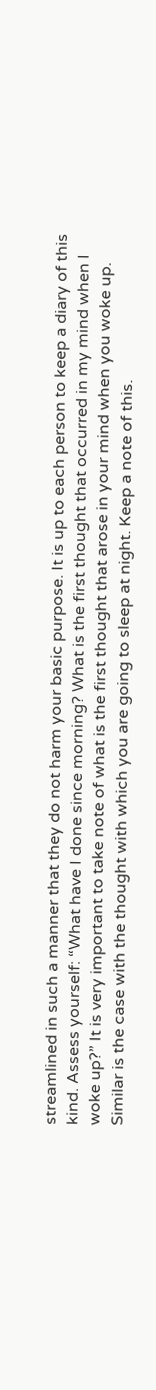streamlined in such a manner that they do not harm your basic purpose. It is up to each person to keep a diary of this kind. Assess yourself: “What have I done since morning? What is the first thought that occurred in my mind when I woke up?” It is very important to take note of what is the first thought that arose in your mind when you woke up. Similar is the case with the thought with which you are going to sleep at night. Keep a note of this.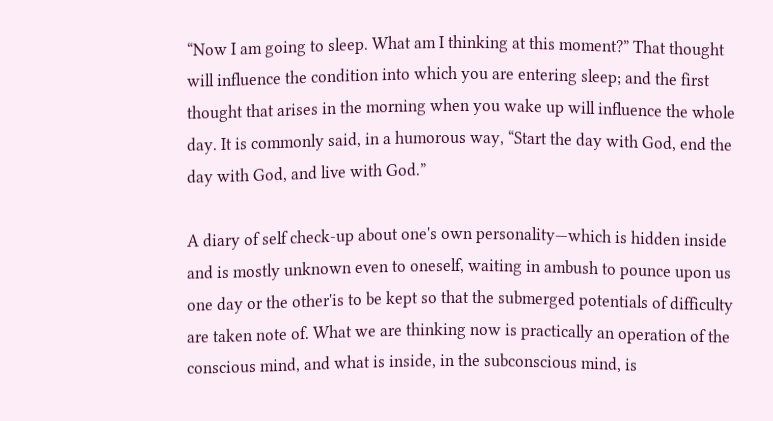“Now I am going to sleep. What am I thinking at this moment?” That thought will influence the condition into which you are entering sleep; and the first thought that arises in the morning when you wake up will influence the whole day. It is commonly said, in a humorous way, “Start the day with God, end the day with God, and live with God.”

A diary of self check-up about one's own personality—which is hidden inside and is mostly unknown even to oneself, waiting in ambush to pounce upon us one day or the other'is to be kept so that the submerged potentials of difficulty are taken note of. What we are thinking now is practically an operation of the conscious mind, and what is inside, in the subconscious mind, is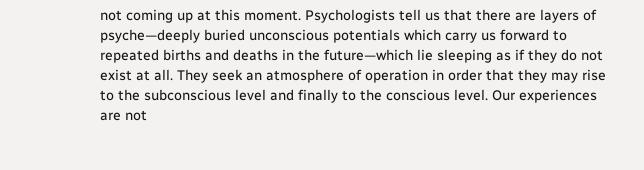not coming up at this moment. Psychologists tell us that there are layers of psyche—deeply buried unconscious potentials which carry us forward to repeated births and deaths in the future—which lie sleeping as if they do not exist at all. They seek an atmosphere of operation in order that they may rise to the subconscious level and finally to the conscious level. Our experiences are not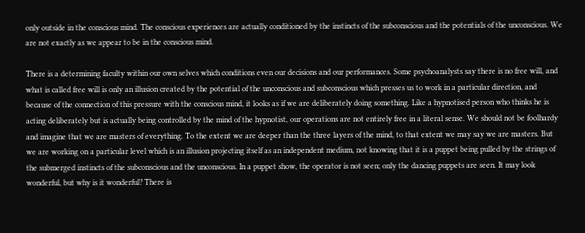only outside in the conscious mind. The conscious experiences are actually conditioned by the instincts of the subconscious and the potentials of the unconscious. We are not exactly as we appear to be in the conscious mind.

There is a determining faculty within our own selves which conditions even our decisions and our performances. Some psychoanalysts say there is no free will, and what is called free will is only an illusion created by the potential of the unconscious and subconscious which presses us to work in a particular direction, and because of the connection of this pressure with the conscious mind, it looks as if we are deliberately doing something. Like a hypnotised person who thinks he is acting deliberately but is actually being controlled by the mind of the hypnotist, our operations are not entirely free in a literal sense. We should not be foolhardy and imagine that we are masters of everything. To the extent we are deeper than the three layers of the mind, to that extent we may say we are masters. But we are working on a particular level which is an illusion projecting itself as an independent medium, not knowing that it is a puppet being pulled by the strings of the submerged instincts of the subconscious and the unconscious. In a puppet show, the operator is not seen; only the dancing puppets are seen. It may look wonderful, but why is it wonderful? There is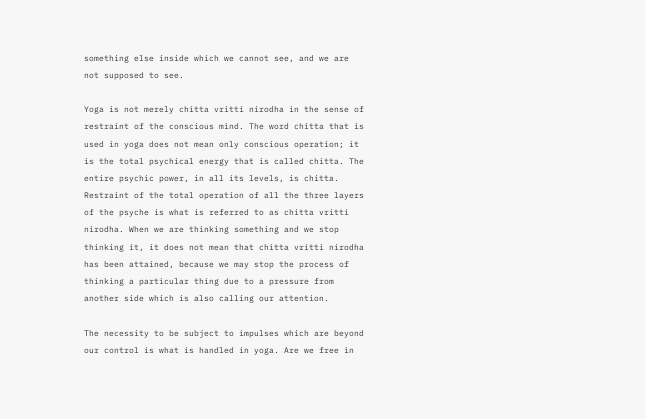something else inside which we cannot see, and we are not supposed to see.

Yoga is not merely chitta vritti nirodha in the sense of restraint of the conscious mind. The word chitta that is used in yoga does not mean only conscious operation; it is the total psychical energy that is called chitta. The entire psychic power, in all its levels, is chitta. Restraint of the total operation of all the three layers of the psyche is what is referred to as chitta vritti nirodha. When we are thinking something and we stop thinking it, it does not mean that chitta vritti nirodha has been attained, because we may stop the process of thinking a particular thing due to a pressure from another side which is also calling our attention.

The necessity to be subject to impulses which are beyond our control is what is handled in yoga. Are we free in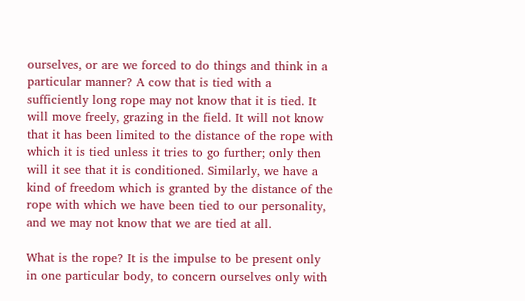ourselves, or are we forced to do things and think in a particular manner? A cow that is tied with a sufficiently long rope may not know that it is tied. It will move freely, grazing in the field. It will not know that it has been limited to the distance of the rope with which it is tied unless it tries to go further; only then will it see that it is conditioned. Similarly, we have a kind of freedom which is granted by the distance of the rope with which we have been tied to our personality, and we may not know that we are tied at all.

What is the rope? It is the impulse to be present only in one particular body, to concern ourselves only with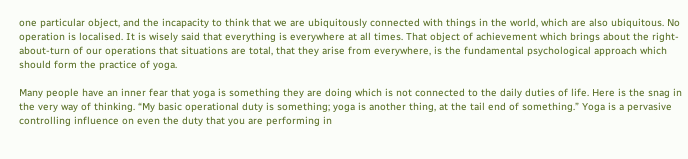one particular object, and the incapacity to think that we are ubiquitously connected with things in the world, which are also ubiquitous. No operation is localised. It is wisely said that everything is everywhere at all times. That object of achievement which brings about the right-about-turn of our operations that situations are total, that they arise from everywhere, is the fundamental psychological approach which should form the practice of yoga.

Many people have an inner fear that yoga is something they are doing which is not connected to the daily duties of life. Here is the snag in the very way of thinking. “My basic operational duty is something; yoga is another thing, at the tail end of something.” Yoga is a pervasive controlling influence on even the duty that you are performing in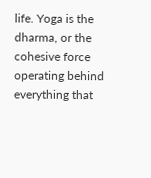life. Yoga is the dharma, or the cohesive force operating behind everything that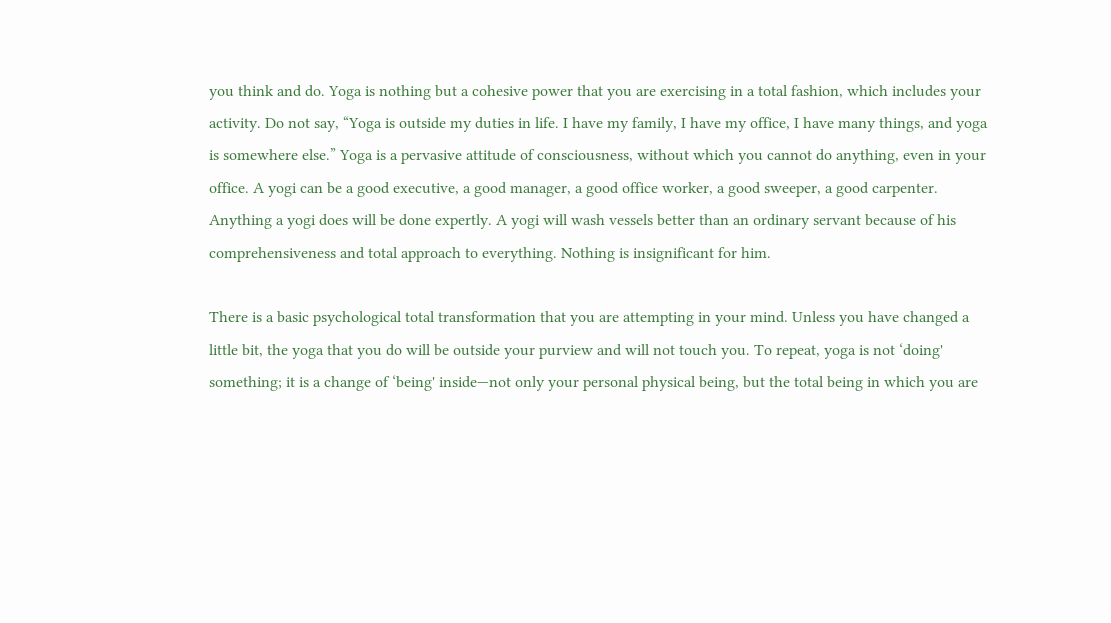you think and do. Yoga is nothing but a cohesive power that you are exercising in a total fashion, which includes your activity. Do not say, “Yoga is outside my duties in life. I have my family, I have my office, I have many things, and yoga is somewhere else.” Yoga is a pervasive attitude of consciousness, without which you cannot do anything, even in your office. A yogi can be a good executive, a good manager, a good office worker, a good sweeper, a good carpenter. Anything a yogi does will be done expertly. A yogi will wash vessels better than an ordinary servant because of his comprehensiveness and total approach to everything. Nothing is insignificant for him.

There is a basic psychological total transformation that you are attempting in your mind. Unless you have changed a little bit, the yoga that you do will be outside your purview and will not touch you. To repeat, yoga is not ‘doing' something; it is a change of ‘being' inside—not only your personal physical being, but the total being in which you are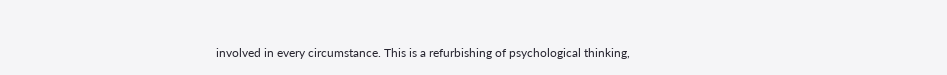involved in every circumstance. This is a refurbishing of psychological thinking,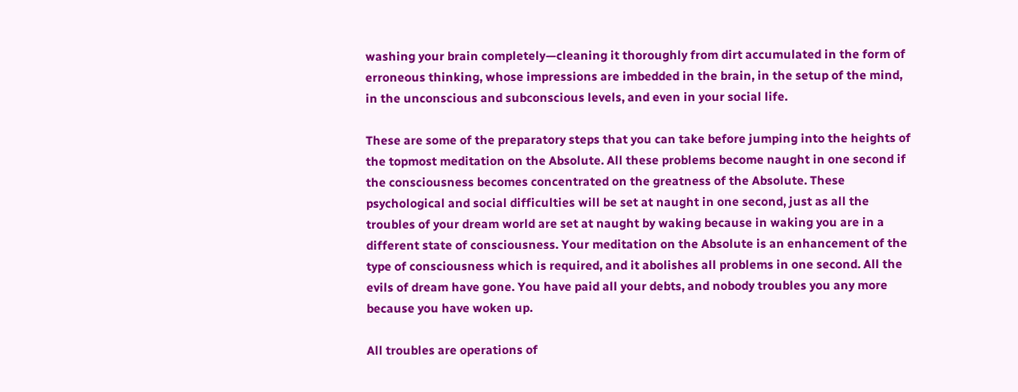washing your brain completely—cleaning it thoroughly from dirt accumulated in the form of erroneous thinking, whose impressions are imbedded in the brain, in the setup of the mind, in the unconscious and subconscious levels, and even in your social life.

These are some of the preparatory steps that you can take before jumping into the heights of the topmost meditation on the Absolute. All these problems become naught in one second if the consciousness becomes concentrated on the greatness of the Absolute. These psychological and social difficulties will be set at naught in one second, just as all the troubles of your dream world are set at naught by waking because in waking you are in a different state of consciousness. Your meditation on the Absolute is an enhancement of the type of consciousness which is required, and it abolishes all problems in one second. All the evils of dream have gone. You have paid all your debts, and nobody troubles you any more because you have woken up.

All troubles are operations of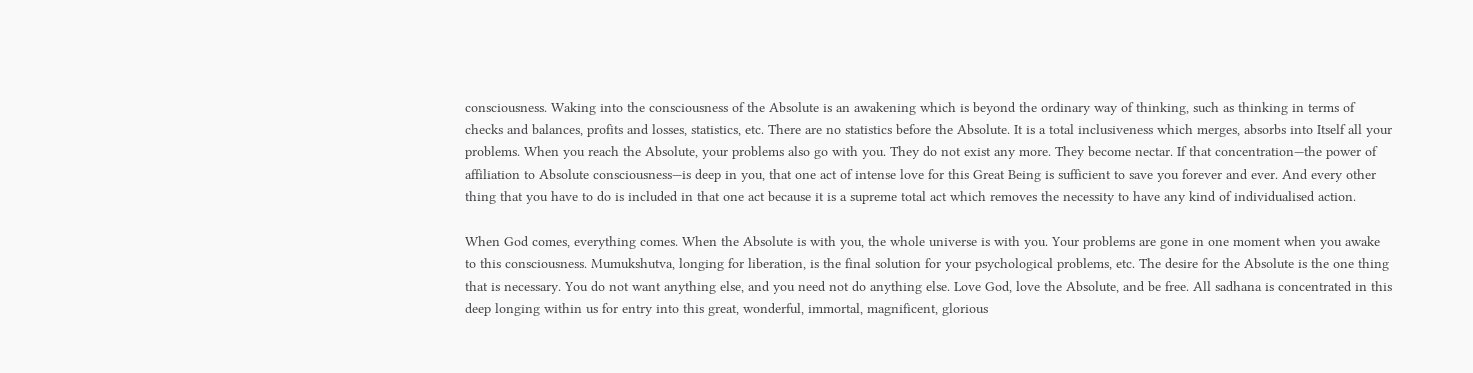consciousness. Waking into the consciousness of the Absolute is an awakening which is beyond the ordinary way of thinking, such as thinking in terms of checks and balances, profits and losses, statistics, etc. There are no statistics before the Absolute. It is a total inclusiveness which merges, absorbs into Itself all your problems. When you reach the Absolute, your problems also go with you. They do not exist any more. They become nectar. If that concentration—the power of affiliation to Absolute consciousness—is deep in you, that one act of intense love for this Great Being is sufficient to save you forever and ever. And every other thing that you have to do is included in that one act because it is a supreme total act which removes the necessity to have any kind of individualised action.

When God comes, everything comes. When the Absolute is with you, the whole universe is with you. Your problems are gone in one moment when you awake to this consciousness. Mumukshutva, longing for liberation, is the final solution for your psychological problems, etc. The desire for the Absolute is the one thing that is necessary. You do not want anything else, and you need not do anything else. Love God, love the Absolute, and be free. All sadhana is concentrated in this deep longing within us for entry into this great, wonderful, immortal, magnificent, glorious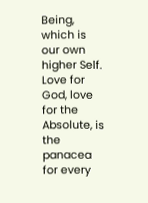Being, which is our own higher Self. Love for God, love for the Absolute, is the panacea for every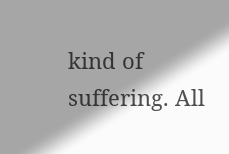kind of suffering. All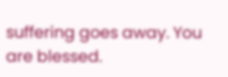suffering goes away. You are blessed.